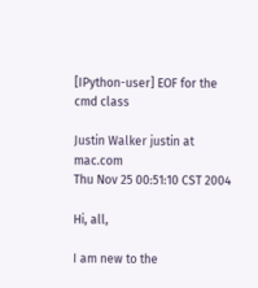[IPython-user] EOF for the cmd class

Justin Walker justin at mac.com
Thu Nov 25 00:51:10 CST 2004

Hi, all,

I am new to the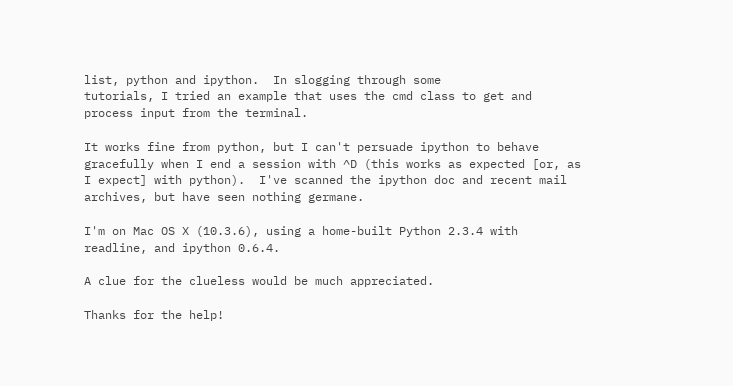list, python and ipython.  In slogging through some
tutorials, I tried an example that uses the cmd class to get and
process input from the terminal.

It works fine from python, but I can't persuade ipython to behave
gracefully when I end a session with ^D (this works as expected [or, as
I expect] with python).  I've scanned the ipython doc and recent mail
archives, but have seen nothing germane.

I'm on Mac OS X (10.3.6), using a home-built Python 2.3.4 with
readline, and ipython 0.6.4.

A clue for the clueless would be much appreciated.

Thanks for the help!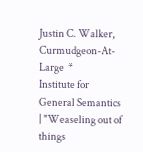Justin C. Walker, Curmudgeon-At-Large  *
Institute for General Semantics        | "Weaseling out of things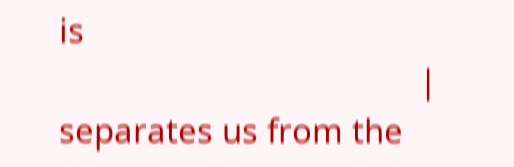is
                                        |  separates us from the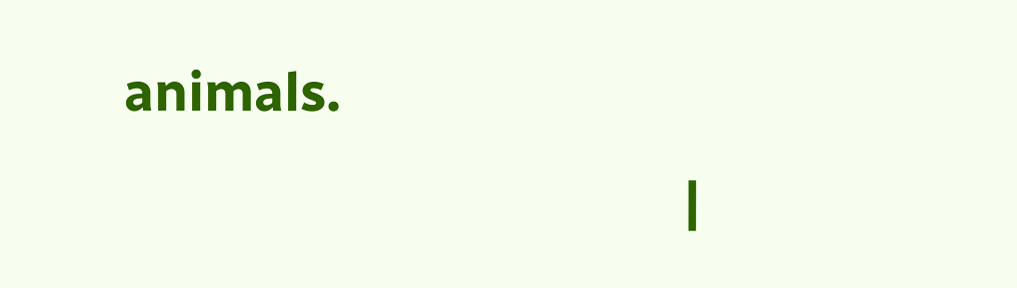animals.
                                        |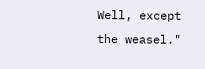Well, except the weasel."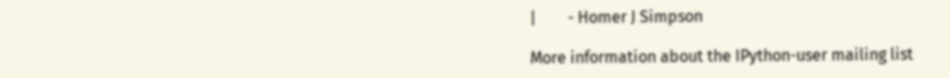|        - Homer J Simpson

More information about the IPython-user mailing list